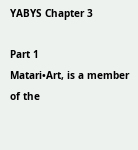YABYS Chapter 3

Part 1
Matari•Art, is a member of the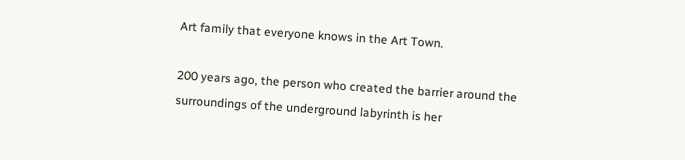Art family that everyone knows in the Art Town.

200 years ago, the person who created the barrier around the surroundings of the underground labyrinth is her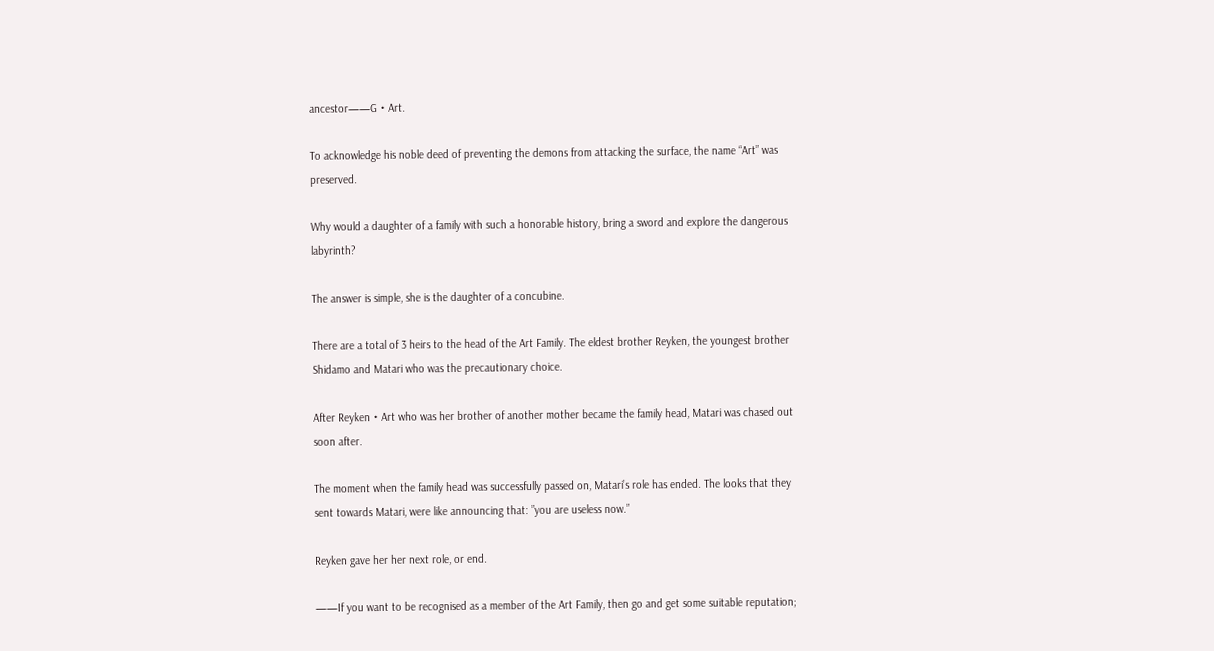ancestor——G・Art.

To acknowledge his noble deed of preventing the demons from attacking the surface, the name “Art” was preserved.

Why would a daughter of a family with such a honorable history, bring a sword and explore the dangerous labyrinth?

The answer is simple, she is the daughter of a concubine.

There are a total of 3 heirs to the head of the Art Family. The eldest brother Reyken, the youngest brother Shidamo and Matari who was the precautionary choice.

After Reyken・Art who was her brother of another mother became the family head, Matari was chased out soon after.

The moment when the family head was successfully passed on, Matari’s role has ended. The looks that they sent towards Matari, were like announcing that: ”you are useless now.”

Reyken gave her her next role, or end.

——If you want to be recognised as a member of the Art Family, then go and get some suitable reputation;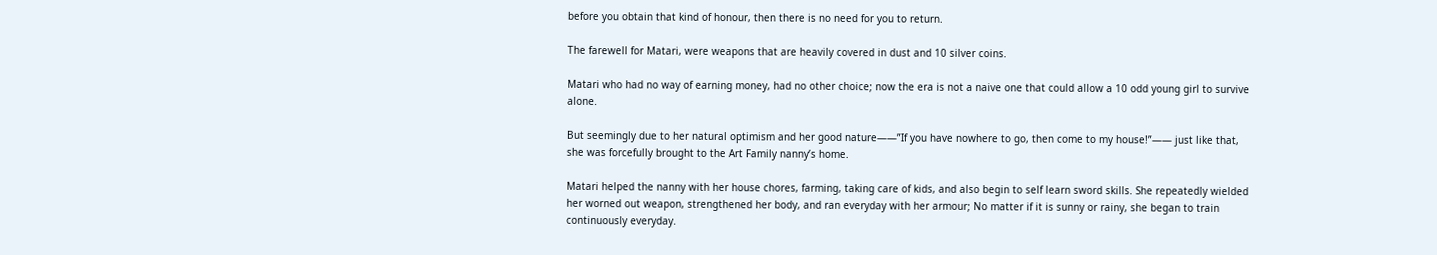before you obtain that kind of honour, then there is no need for you to return.

The farewell for Matari, were weapons that are heavily covered in dust and 10 silver coins.

Matari who had no way of earning money, had no other choice; now the era is not a naive one that could allow a 10 odd young girl to survive alone.

But seemingly due to her natural optimism and her good nature——”If you have nowhere to go, then come to my house!”—— just like that, she was forcefully brought to the Art Family nanny’s home.

Matari helped the nanny with her house chores, farming, taking care of kids, and also begin to self learn sword skills. She repeatedly wielded her worned out weapon, strengthened her body, and ran everyday with her armour; No matter if it is sunny or rainy, she began to train continuously everyday.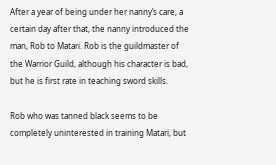After a year of being under her nanny’s care, a certain day after that, the nanny introduced the man, Rob to Matari. Rob is the guildmaster of the Warrior Guild, although his character is bad, but he is first rate in teaching sword skills.

Rob who was tanned black seems to be completely uninterested in training Matari, but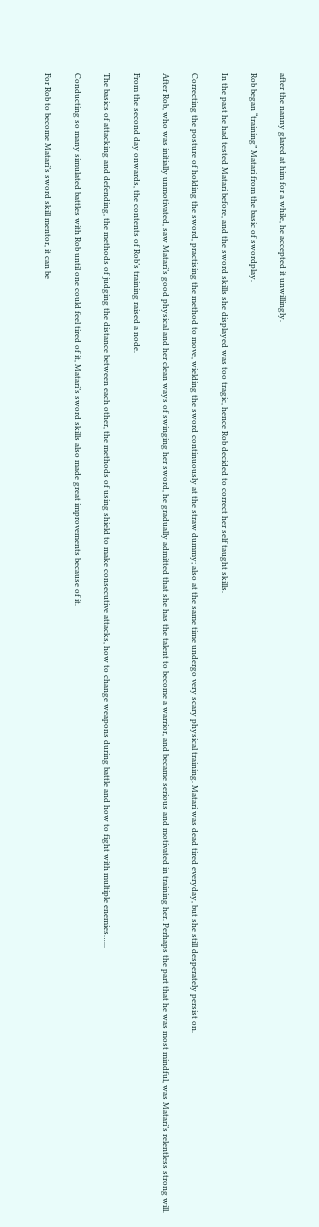after the nanny glared at him for a while, he accepted it unwillingly.

Rob began “training” Matari from the basic of swordplay.

In the past he had tested Matari before, and the sword skills she displayed was too tragic, hence Rob decided to correct her self taught skills.

Correcting the posture of holding the sword, practising the method to move, wielding the sword continuously at the straw dummy; also at the same time undergo very scary physical training. Matari was dead tired everyday, but she still desperately persist on.

After Rob, who was initially unmotivated, saw Matari’s good physical and her clean ways of swinging her sword, he gradually admitted that she has the talent to become a warrior, and became serious and motivated in training her. Perhaps the part that he was most mindful, was Matari’s relentless strong will.

From the second day onwards, the contents of Rob’s training raised a node.

The basics of attacking and defending, the methods of judging the distance between each other, the methods of using shield to make consecutive attacks, how to change weapons during battle and how to fight with multiple enemies…...

Conducting so many simulated battles with Rob until one could feel tired of it, Matari’s sword skills also made great improvements because of it.

For Rob to become Matari’s sword skill mentor, it can be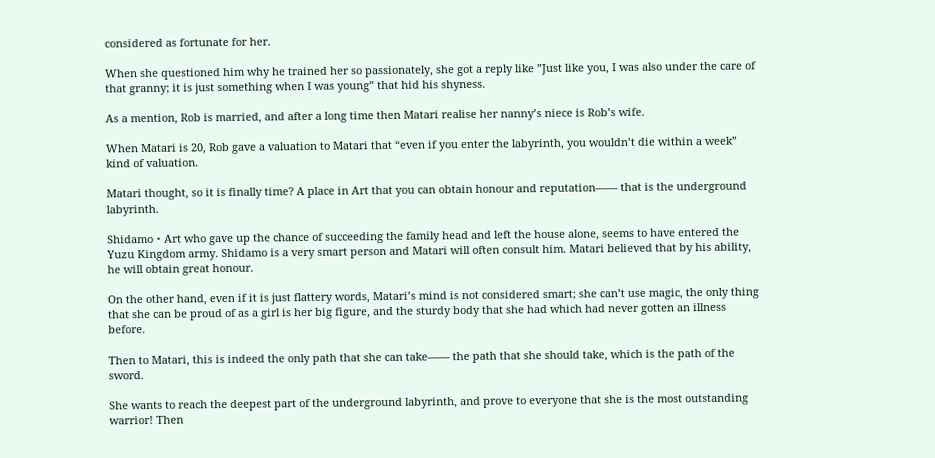considered as fortunate for her.

When she questioned him why he trained her so passionately, she got a reply like ”Just like you, I was also under the care of that granny; it is just something when I was young” that hid his shyness.

As a mention, Rob is married, and after a long time then Matari realise her nanny’s niece is Rob’s wife.

When Matari is 20, Rob gave a valuation to Matari that “even if you enter the labyrinth, you wouldn’t die within a week” kind of valuation.

Matari thought, so it is finally time? A place in Art that you can obtain honour and reputation—— that is the underground labyrinth.

Shidamo・Art who gave up the chance of succeeding the family head and left the house alone, seems to have entered the Yuzu Kingdom army. Shidamo is a very smart person and Matari will often consult him. Matari believed that by his ability, he will obtain great honour.

On the other hand, even if it is just flattery words, Matari’s mind is not considered smart; she can’t use magic, the only thing that she can be proud of as a girl is her big figure, and the sturdy body that she had which had never gotten an illness before.

Then to Matari, this is indeed the only path that she can take—— the path that she should take, which is the path of the sword.

She wants to reach the deepest part of the underground labyrinth, and prove to everyone that she is the most outstanding warrior! Then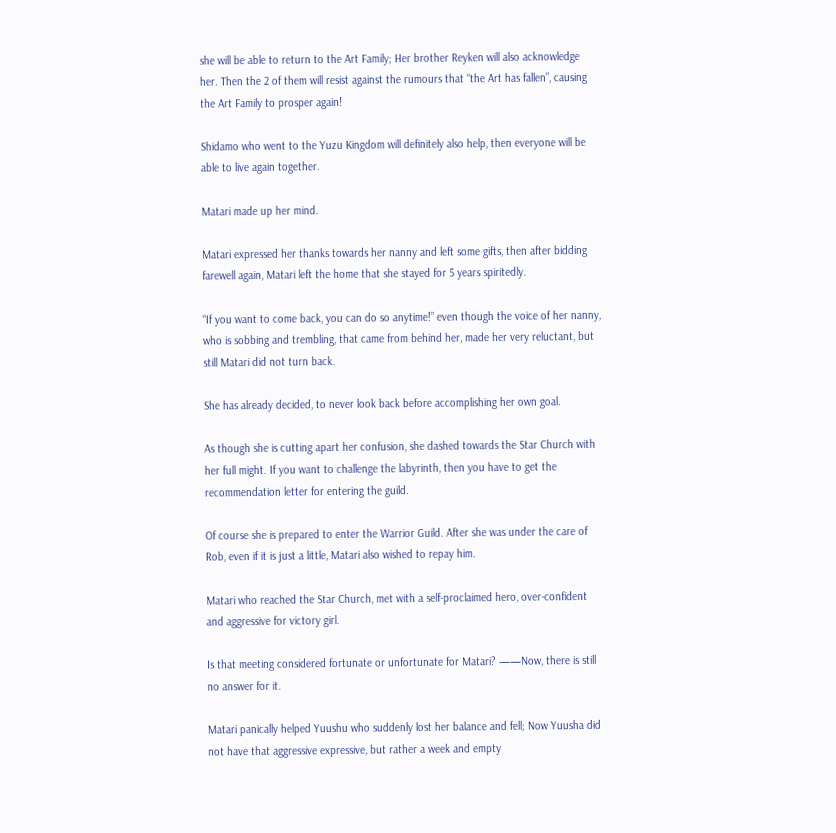she will be able to return to the Art Family; Her brother Reyken will also acknowledge her. Then the 2 of them will resist against the rumours that “the Art has fallen”, causing the Art Family to prosper again!

Shidamo who went to the Yuzu Kingdom will definitely also help, then everyone will be able to live again together.

Matari made up her mind.

Matari expressed her thanks towards her nanny and left some gifts, then after bidding farewell again, Matari left the home that she stayed for 5 years spiritedly.

“If you want to come back, you can do so anytime!” even though the voice of her nanny, who is sobbing and trembling, that came from behind her, made her very reluctant, but still Matari did not turn back.

She has already decided, to never look back before accomplishing her own goal.

As though she is cutting apart her confusion, she dashed towards the Star Church with her full might. If you want to challenge the labyrinth, then you have to get the recommendation letter for entering the guild.

Of course she is prepared to enter the Warrior Guild. After she was under the care of Rob, even if it is just a little, Matari also wished to repay him.

Matari who reached the Star Church, met with a self-proclaimed hero, over-confident and aggressive for victory girl.

Is that meeting considered fortunate or unfortunate for Matari? ——Now, there is still no answer for it.

Matari panically helped Yuushu who suddenly lost her balance and fell; Now Yuusha did not have that aggressive expressive, but rather a week and empty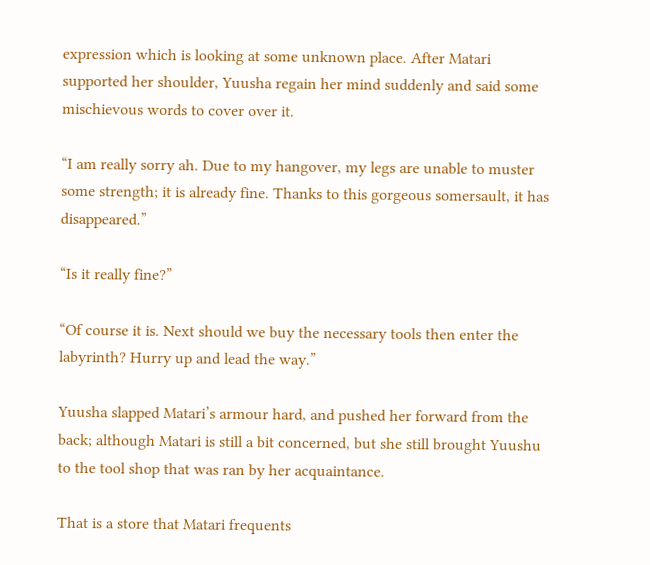expression which is looking at some unknown place. After Matari supported her shoulder, Yuusha regain her mind suddenly and said some mischievous words to cover over it.

“I am really sorry ah. Due to my hangover, my legs are unable to muster some strength; it is already fine. Thanks to this gorgeous somersault, it has disappeared.”

“Is it really fine?”

“Of course it is. Next should we buy the necessary tools then enter the labyrinth? Hurry up and lead the way.”

Yuusha slapped Matari’s armour hard, and pushed her forward from the back; although Matari is still a bit concerned, but she still brought Yuushu to the tool shop that was ran by her acquaintance.

That is a store that Matari frequents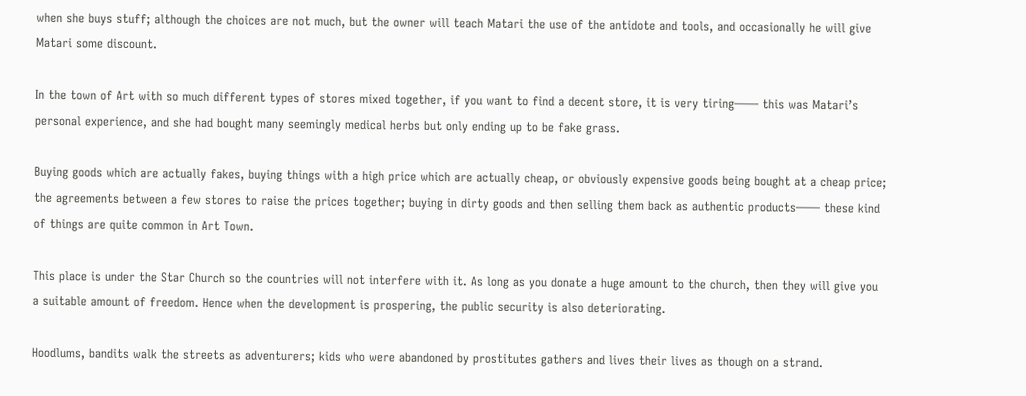when she buys stuff; although the choices are not much, but the owner will teach Matari the use of the antidote and tools, and occasionally he will give Matari some discount.

In the town of Art with so much different types of stores mixed together, if you want to find a decent store, it is very tiring—— this was Matari’s personal experience, and she had bought many seemingly medical herbs but only ending up to be fake grass.

Buying goods which are actually fakes, buying things with a high price which are actually cheap, or obviously expensive goods being bought at a cheap price; the agreements between a few stores to raise the prices together; buying in dirty goods and then selling them back as authentic products—— these kind of things are quite common in Art Town.

This place is under the Star Church so the countries will not interfere with it. As long as you donate a huge amount to the church, then they will give you a suitable amount of freedom. Hence when the development is prospering, the public security is also deteriorating.

Hoodlums, bandits walk the streets as adventurers; kids who were abandoned by prostitutes gathers and lives their lives as though on a strand.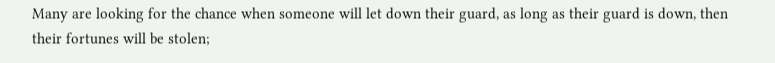Many are looking for the chance when someone will let down their guard, as long as their guard is down, then their fortunes will be stolen;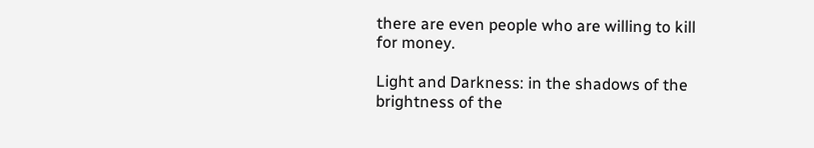there are even people who are willing to kill for money.

Light and Darkness: in the shadows of the brightness of the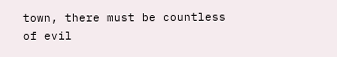town, there must be countless of evil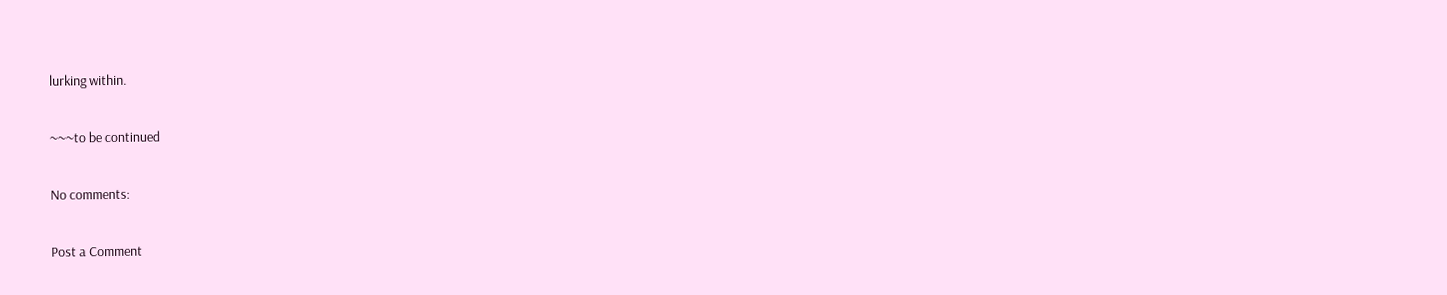lurking within.

~~~to be continued

No comments:

Post a Comment